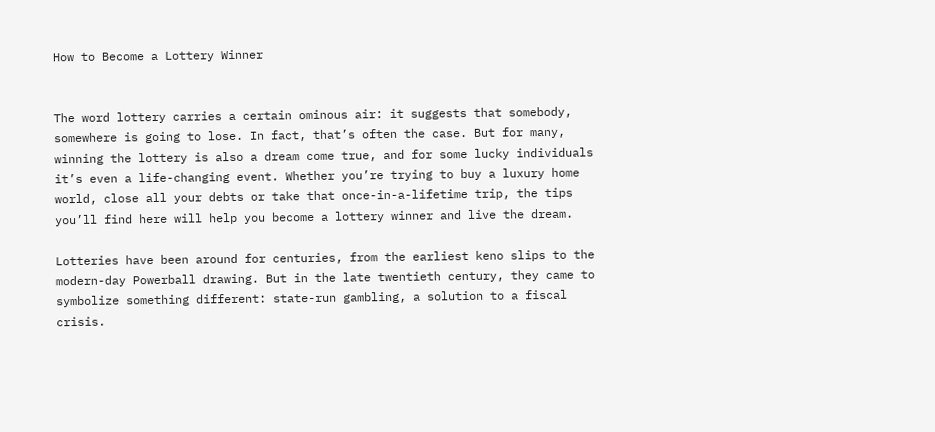How to Become a Lottery Winner


The word lottery carries a certain ominous air: it suggests that somebody, somewhere is going to lose. In fact, that’s often the case. But for many, winning the lottery is also a dream come true, and for some lucky individuals it’s even a life-changing event. Whether you’re trying to buy a luxury home world, close all your debts or take that once-in-a-lifetime trip, the tips you’ll find here will help you become a lottery winner and live the dream.

Lotteries have been around for centuries, from the earliest keno slips to the modern-day Powerball drawing. But in the late twentieth century, they came to symbolize something different: state-run gambling, a solution to a fiscal crisis.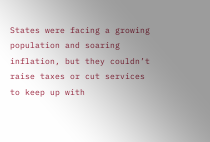States were facing a growing population and soaring inflation, but they couldn’t raise taxes or cut services to keep up with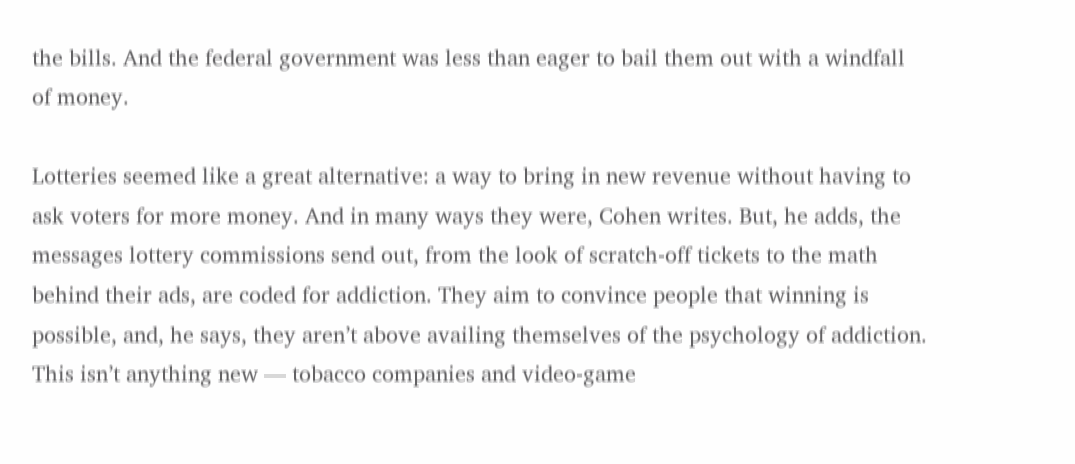the bills. And the federal government was less than eager to bail them out with a windfall of money.

Lotteries seemed like a great alternative: a way to bring in new revenue without having to ask voters for more money. And in many ways they were, Cohen writes. But, he adds, the messages lottery commissions send out, from the look of scratch-off tickets to the math behind their ads, are coded for addiction. They aim to convince people that winning is possible, and, he says, they aren’t above availing themselves of the psychology of addiction. This isn’t anything new — tobacco companies and video-game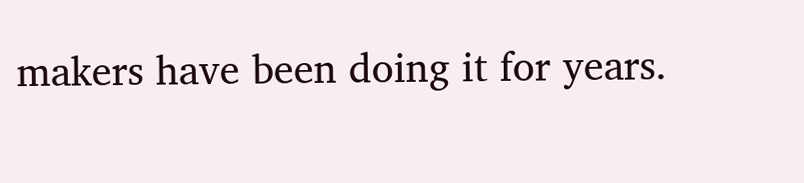makers have been doing it for years.